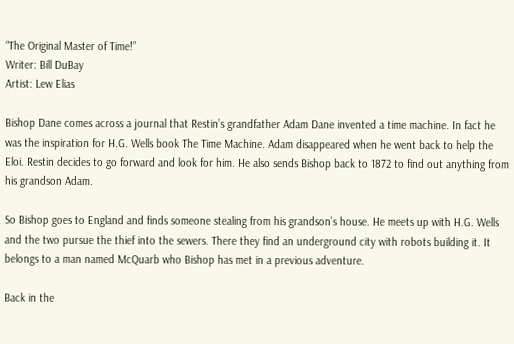“The Original Master of Time!”
Writer: Bill DuBay
Artist: Lew Elias

Bishop Dane comes across a journal that Restin’s grandfather Adam Dane invented a time machine. In fact he was the inspiration for H.G. Wells book The Time Machine. Adam disappeared when he went back to help the Eloi. Restin decides to go forward and look for him. He also sends Bishop back to 1872 to find out anything from his grandson Adam.

So Bishop goes to England and finds someone stealing from his grandson’s house. He meets up with H.G. Wells and the two pursue the thief into the sewers. There they find an underground city with robots building it. It belongs to a man named McQuarb who Bishop has met in a previous adventure.

Back in the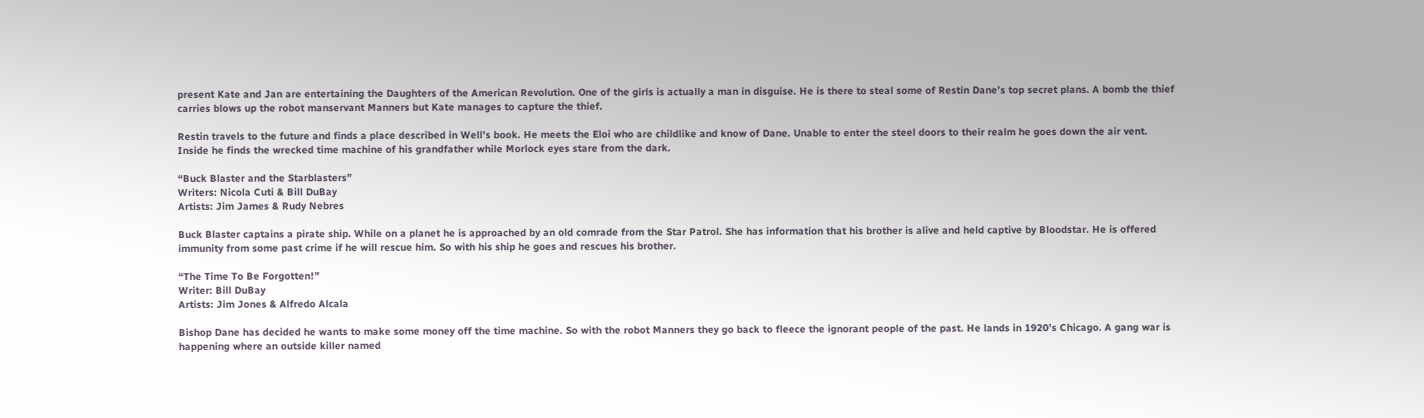present Kate and Jan are entertaining the Daughters of the American Revolution. One of the girls is actually a man in disguise. He is there to steal some of Restin Dane’s top secret plans. A bomb the thief carries blows up the robot manservant Manners but Kate manages to capture the thief.

Restin travels to the future and finds a place described in Well’s book. He meets the Eloi who are childlike and know of Dane. Unable to enter the steel doors to their realm he goes down the air vent. Inside he finds the wrecked time machine of his grandfather while Morlock eyes stare from the dark.

“Buck Blaster and the Starblasters”
Writers: Nicola Cuti & Bill DuBay
Artists: Jim James & Rudy Nebres

Buck Blaster captains a pirate ship. While on a planet he is approached by an old comrade from the Star Patrol. She has information that his brother is alive and held captive by Bloodstar. He is offered immunity from some past crime if he will rescue him. So with his ship he goes and rescues his brother.

“The Time To Be Forgotten!”
Writer: Bill DuBay
Artists: Jim Jones & Alfredo Alcala

Bishop Dane has decided he wants to make some money off the time machine. So with the robot Manners they go back to fleece the ignorant people of the past. He lands in 1920’s Chicago. A gang war is happening where an outside killer named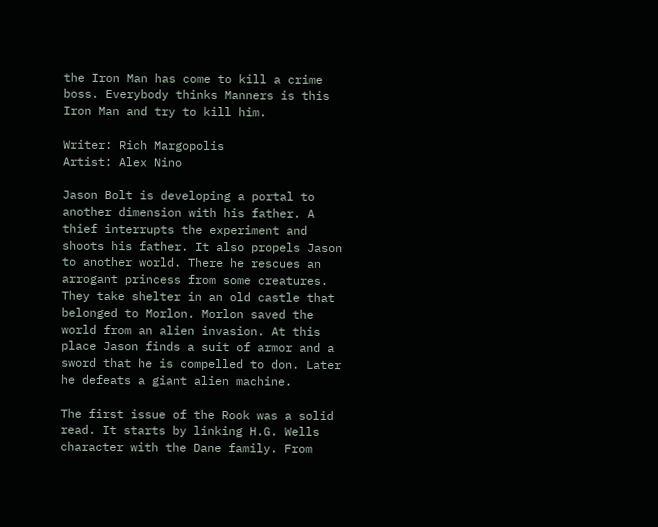the Iron Man has come to kill a crime boss. Everybody thinks Manners is this Iron Man and try to kill him.

Writer: Rich Margopolis
Artist: Alex Nino

Jason Bolt is developing a portal to another dimension with his father. A thief interrupts the experiment and shoots his father. It also propels Jason to another world. There he rescues an arrogant princess from some creatures. They take shelter in an old castle that belonged to Morlon. Morlon saved the world from an alien invasion. At this place Jason finds a suit of armor and a sword that he is compelled to don. Later he defeats a giant alien machine.

The first issue of the Rook was a solid read. It starts by linking H.G. Wells character with the Dane family. From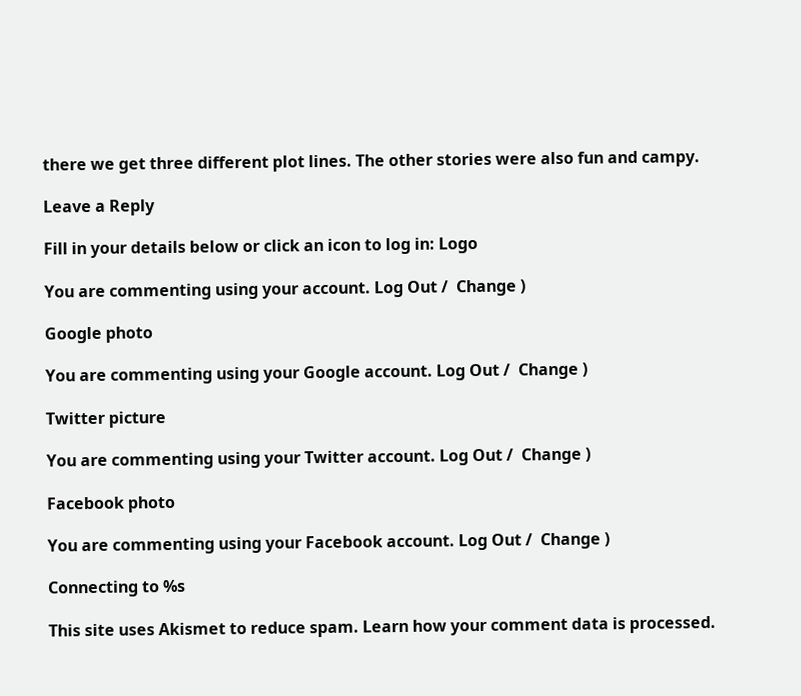there we get three different plot lines. The other stories were also fun and campy.

Leave a Reply

Fill in your details below or click an icon to log in: Logo

You are commenting using your account. Log Out /  Change )

Google photo

You are commenting using your Google account. Log Out /  Change )

Twitter picture

You are commenting using your Twitter account. Log Out /  Change )

Facebook photo

You are commenting using your Facebook account. Log Out /  Change )

Connecting to %s

This site uses Akismet to reduce spam. Learn how your comment data is processed.